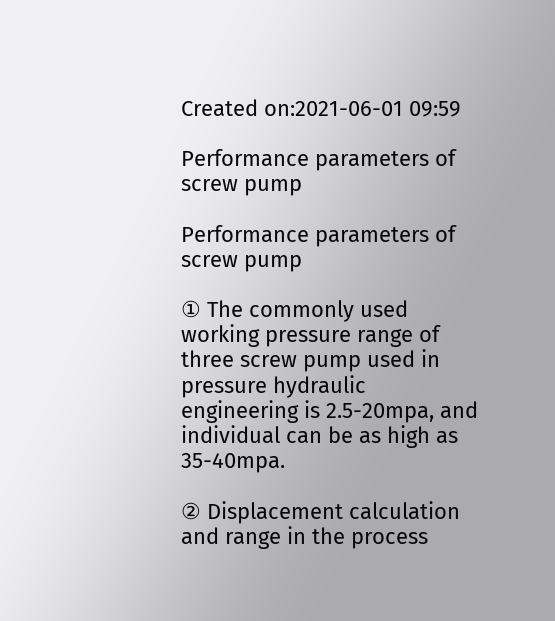Created on:2021-06-01 09:59

Performance parameters of screw pump

Performance parameters of screw pump

① The commonly used working pressure range of three screw pump used in pressure hydraulic engineering is 2.5-20mpa, and individual can be as high as 35-40mpa.

② Displacement calculation and range in the process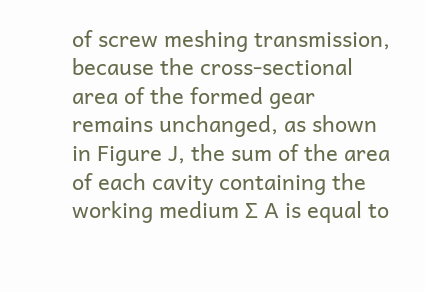of screw meshing transmission, because the cross-sectional area of the formed gear remains unchanged, as shown in Figure J, the sum of the area of each cavity containing the working medium ∑ A is equal to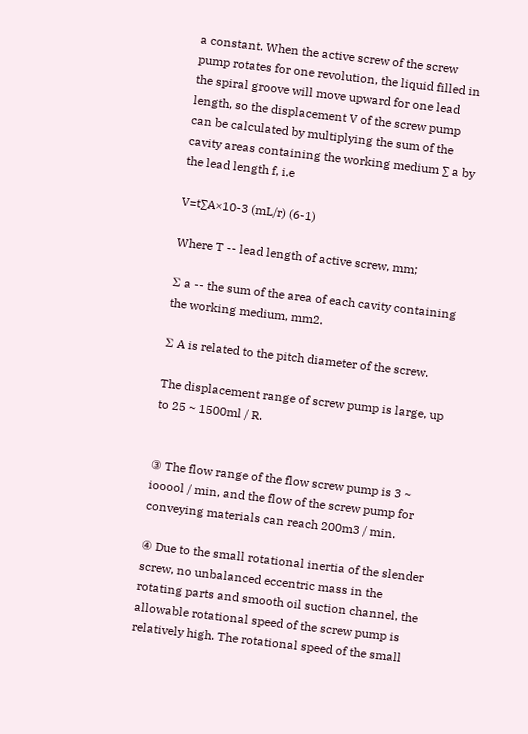a constant. When the active screw of the screw pump rotates for one revolution, the liquid filled in the spiral groove will move upward for one lead length, so the displacement V of the screw pump can be calculated by multiplying the sum of the cavity areas containing the working medium ∑ a by the lead length f, i.e

V=t∑A×10-3 (mL/r) (6-1)

Where T -- lead length of active screw, mm;

Σ a -- the sum of the area of each cavity containing the working medium, mm2.

Σ A is related to the pitch diameter of the screw.

The displacement range of screw pump is large, up to 25 ~ 1500ml / R.


③ The flow range of the flow screw pump is 3 ~ iooool / min, and the flow of the screw pump for conveying materials can reach 200m3 / min.

④ Due to the small rotational inertia of the slender screw, no unbalanced eccentric mass in the rotating parts and smooth oil suction channel, the allowable rotational speed of the screw pump is relatively high. The rotational speed of the small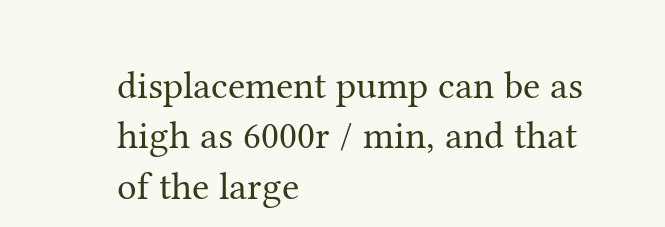displacement pump can be as high as 6000r / min, and that of the large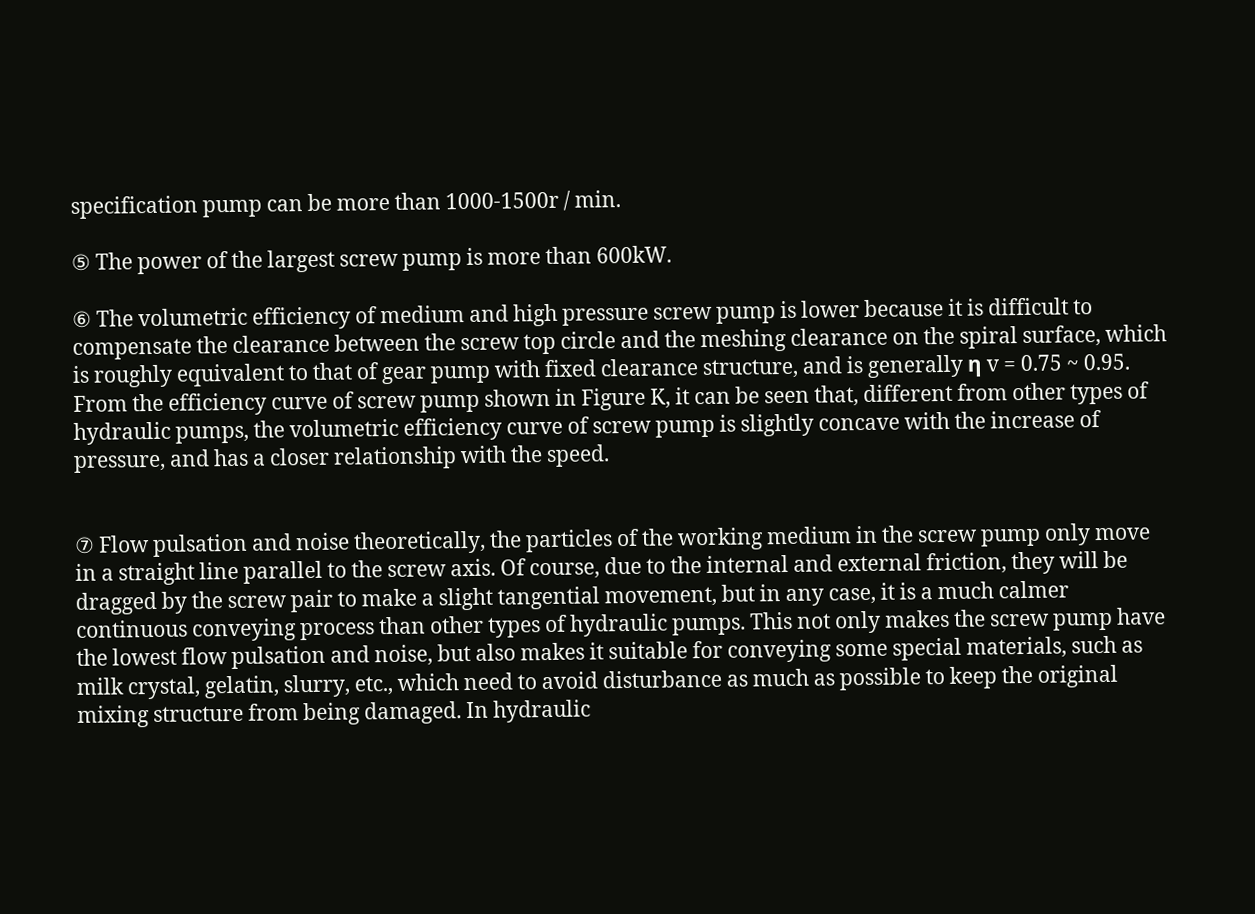specification pump can be more than 1000-1500r / min.

⑤ The power of the largest screw pump is more than 600kW.

⑥ The volumetric efficiency of medium and high pressure screw pump is lower because it is difficult to compensate the clearance between the screw top circle and the meshing clearance on the spiral surface, which is roughly equivalent to that of gear pump with fixed clearance structure, and is generally η v = 0.75 ~ 0.95. From the efficiency curve of screw pump shown in Figure K, it can be seen that, different from other types of hydraulic pumps, the volumetric efficiency curve of screw pump is slightly concave with the increase of pressure, and has a closer relationship with the speed.


⑦ Flow pulsation and noise theoretically, the particles of the working medium in the screw pump only move in a straight line parallel to the screw axis. Of course, due to the internal and external friction, they will be dragged by the screw pair to make a slight tangential movement, but in any case, it is a much calmer continuous conveying process than other types of hydraulic pumps. This not only makes the screw pump have the lowest flow pulsation and noise, but also makes it suitable for conveying some special materials, such as milk crystal, gelatin, slurry, etc., which need to avoid disturbance as much as possible to keep the original mixing structure from being damaged. In hydraulic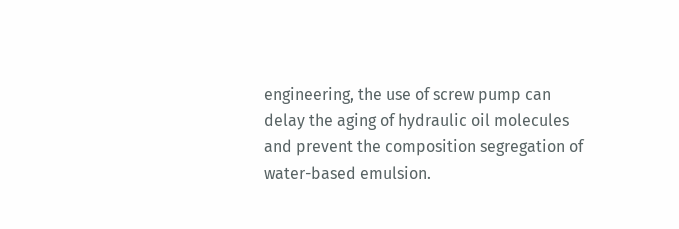engineering, the use of screw pump can delay the aging of hydraulic oil molecules and prevent the composition segregation of water-based emulsion.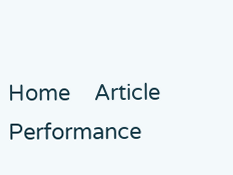Home    Article    Performance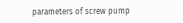parameters of screw pump